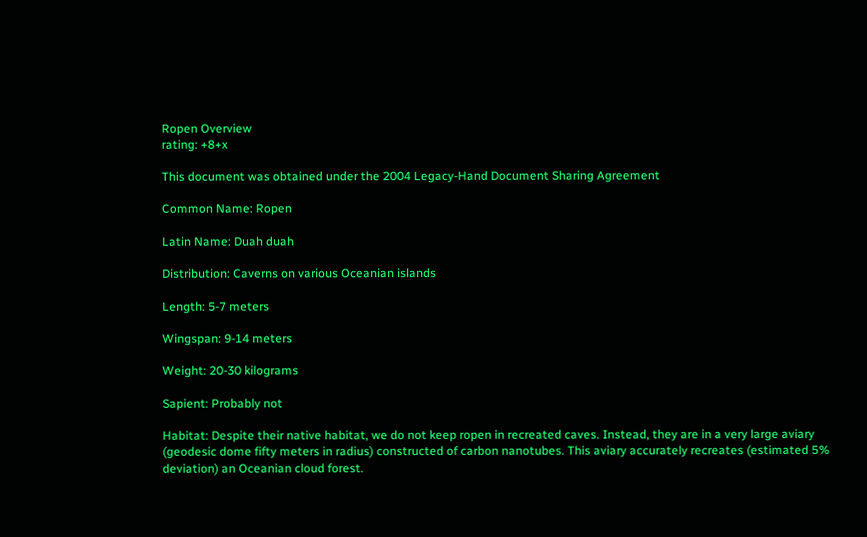Ropen Overview
rating: +8+x

This document was obtained under the 2004 Legacy-Hand Document Sharing Agreement

Common Name: Ropen

Latin Name: Duah duah

Distribution: Caverns on various Oceanian islands

Length: 5-7 meters

Wingspan: 9-14 meters

Weight: 20-30 kilograms

Sapient: Probably not

Habitat: Despite their native habitat, we do not keep ropen in recreated caves. Instead, they are in a very large aviary (geodesic dome fifty meters in radius) constructed of carbon nanotubes. This aviary accurately recreates (estimated 5% deviation) an Oceanian cloud forest.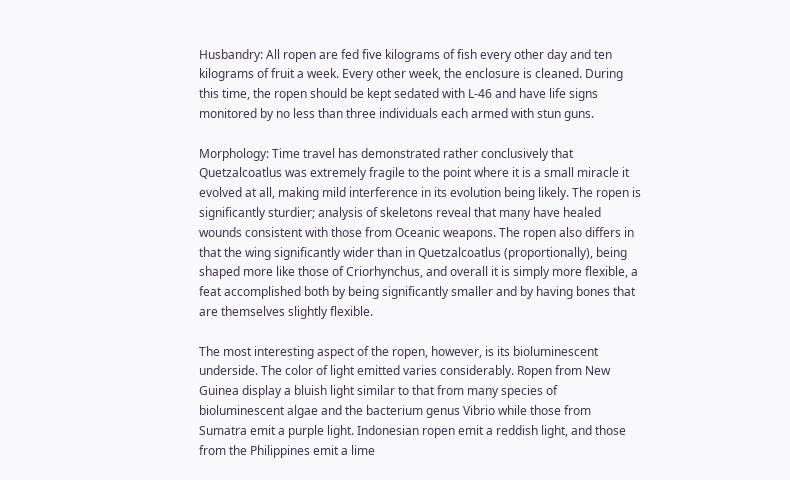Husbandry: All ropen are fed five kilograms of fish every other day and ten kilograms of fruit a week. Every other week, the enclosure is cleaned. During this time, the ropen should be kept sedated with L-46 and have life signs monitored by no less than three individuals each armed with stun guns.

Morphology: Time travel has demonstrated rather conclusively that Quetzalcoatlus was extremely fragile to the point where it is a small miracle it evolved at all, making mild interference in its evolution being likely. The ropen is significantly sturdier; analysis of skeletons reveal that many have healed wounds consistent with those from Oceanic weapons. The ropen also differs in that the wing significantly wider than in Quetzalcoatlus (proportionally), being shaped more like those of Criorhynchus, and overall it is simply more flexible, a feat accomplished both by being significantly smaller and by having bones that are themselves slightly flexible.

The most interesting aspect of the ropen, however, is its bioluminescent underside. The color of light emitted varies considerably. Ropen from New Guinea display a bluish light similar to that from many species of bioluminescent algae and the bacterium genus Vibrio while those from Sumatra emit a purple light. Indonesian ropen emit a reddish light, and those from the Philippines emit a lime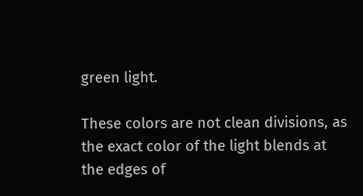green light.

These colors are not clean divisions, as the exact color of the light blends at the edges of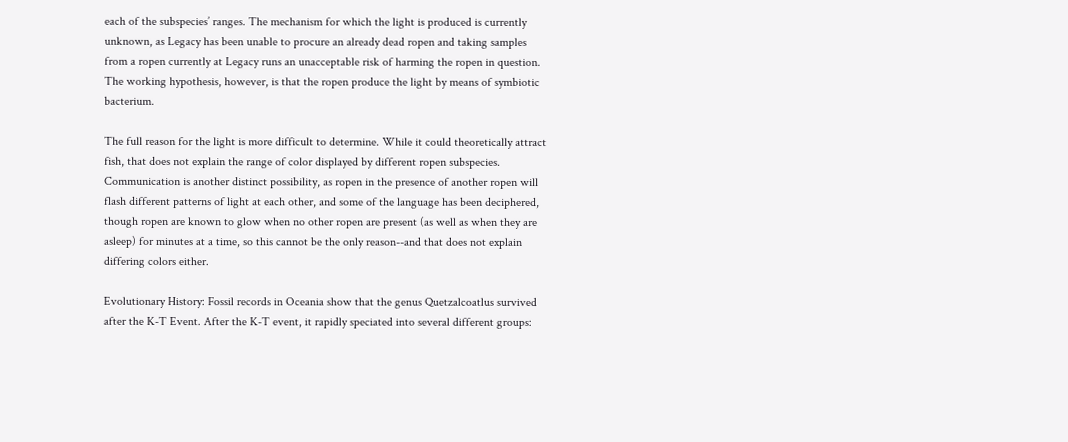each of the subspecies’ ranges. The mechanism for which the light is produced is currently unknown, as Legacy has been unable to procure an already dead ropen and taking samples from a ropen currently at Legacy runs an unacceptable risk of harming the ropen in question. The working hypothesis, however, is that the ropen produce the light by means of symbiotic bacterium.

The full reason for the light is more difficult to determine. While it could theoretically attract fish, that does not explain the range of color displayed by different ropen subspecies. Communication is another distinct possibility, as ropen in the presence of another ropen will flash different patterns of light at each other, and some of the language has been deciphered, though ropen are known to glow when no other ropen are present (as well as when they are asleep) for minutes at a time, so this cannot be the only reason--and that does not explain differing colors either.

Evolutionary History: Fossil records in Oceania show that the genus Quetzalcoatlus survived after the K-T Event. After the K-T event, it rapidly speciated into several different groups: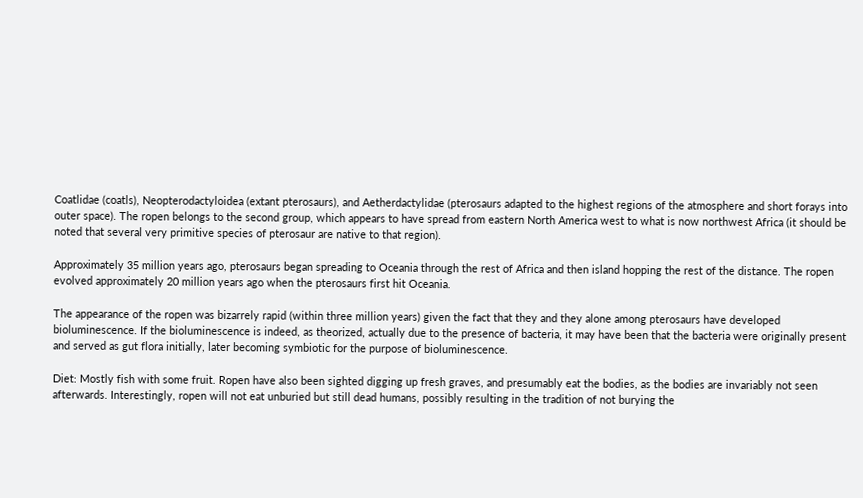Coatlidae (coatls), Neopterodactyloidea (extant pterosaurs), and Aetherdactylidae (pterosaurs adapted to the highest regions of the atmosphere and short forays into outer space). The ropen belongs to the second group, which appears to have spread from eastern North America west to what is now northwest Africa (it should be noted that several very primitive species of pterosaur are native to that region).

Approximately 35 million years ago, pterosaurs began spreading to Oceania through the rest of Africa and then island hopping the rest of the distance. The ropen evolved approximately 20 million years ago when the pterosaurs first hit Oceania.

The appearance of the ropen was bizarrely rapid (within three million years) given the fact that they and they alone among pterosaurs have developed bioluminescence. If the bioluminescence is indeed, as theorized, actually due to the presence of bacteria, it may have been that the bacteria were originally present and served as gut flora initially, later becoming symbiotic for the purpose of bioluminescence.

Diet: Mostly fish with some fruit. Ropen have also been sighted digging up fresh graves, and presumably eat the bodies, as the bodies are invariably not seen afterwards. Interestingly, ropen will not eat unburied but still dead humans, possibly resulting in the tradition of not burying the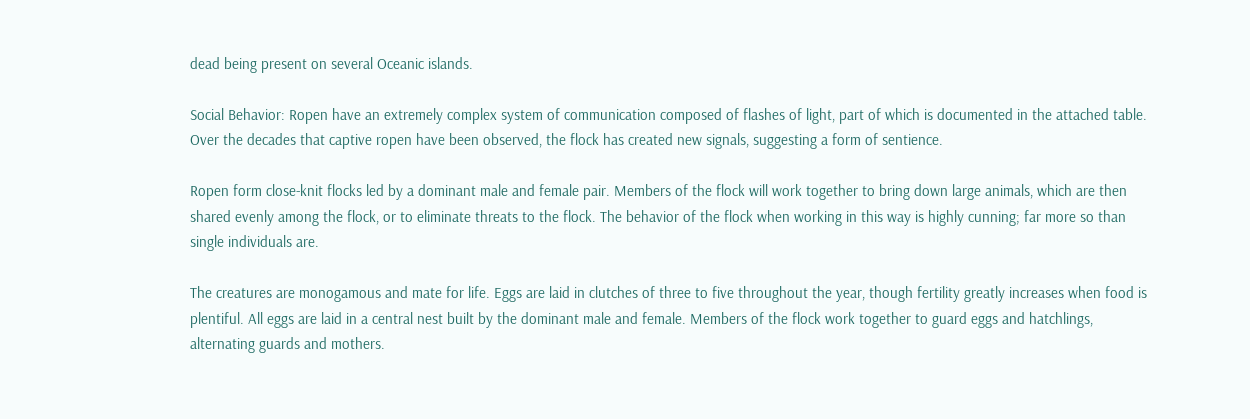dead being present on several Oceanic islands.

Social Behavior: Ropen have an extremely complex system of communication composed of flashes of light, part of which is documented in the attached table. Over the decades that captive ropen have been observed, the flock has created new signals, suggesting a form of sentience.

Ropen form close-knit flocks led by a dominant male and female pair. Members of the flock will work together to bring down large animals, which are then shared evenly among the flock, or to eliminate threats to the flock. The behavior of the flock when working in this way is highly cunning; far more so than single individuals are.

The creatures are monogamous and mate for life. Eggs are laid in clutches of three to five throughout the year, though fertility greatly increases when food is plentiful. All eggs are laid in a central nest built by the dominant male and female. Members of the flock work together to guard eggs and hatchlings, alternating guards and mothers.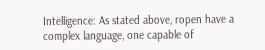Intelligence: As stated above, ropen have a complex language, one capable of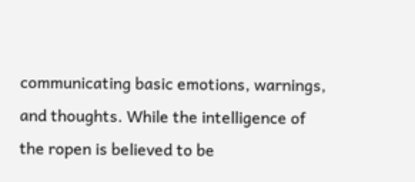communicating basic emotions, warnings, and thoughts. While the intelligence of the ropen is believed to be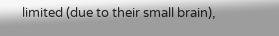limited (due to their small brain),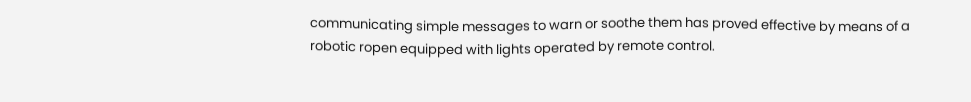communicating simple messages to warn or soothe them has proved effective by means of a robotic ropen equipped with lights operated by remote control.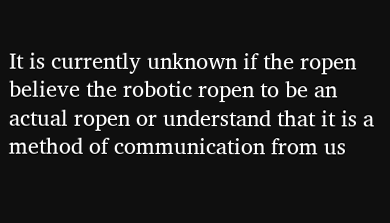It is currently unknown if the ropen believe the robotic ropen to be an actual ropen or understand that it is a method of communication from us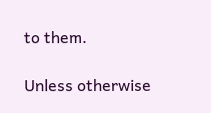to them.

Unless otherwise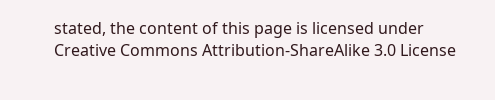stated, the content of this page is licensed under Creative Commons Attribution-ShareAlike 3.0 License